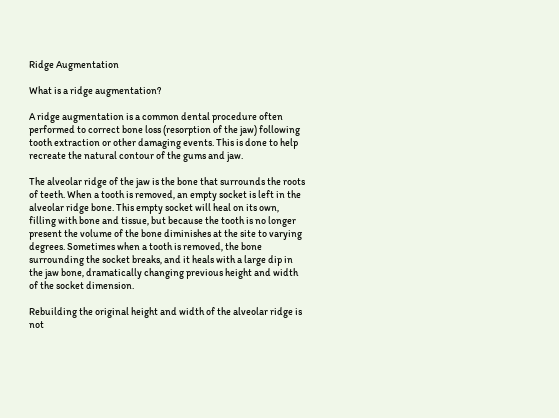Ridge Augmentation

What is a ridge augmentation?

A ridge augmentation is a common dental procedure often performed to correct bone loss (resorption of the jaw) following tooth extraction or other damaging events. This is done to help recreate the natural contour of the gums and jaw.

The alveolar ridge of the jaw is the bone that surrounds the roots of teeth. When a tooth is removed, an empty socket is left in the alveolar ridge bone. This empty socket will heal on its own, filling with bone and tissue, but because the tooth is no longer present the volume of the bone diminishes at the site to varying degrees. Sometimes when a tooth is removed, the bone surrounding the socket breaks, and it heals with a large dip in the jaw bone, dramatically changing previous height and width of the socket dimension.

Rebuilding the original height and width of the alveolar ridge is not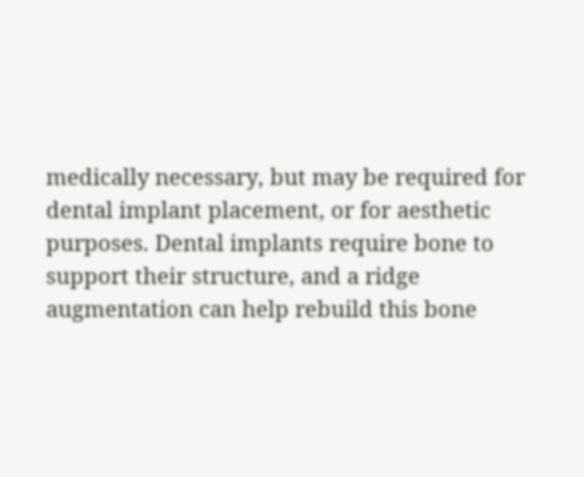medically necessary, but may be required for dental implant placement, or for aesthetic purposes. Dental implants require bone to support their structure, and a ridge augmentation can help rebuild this bone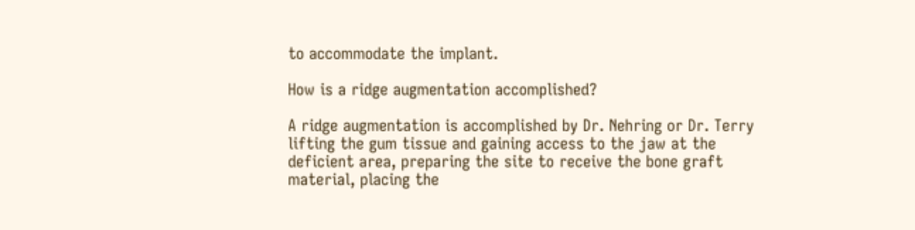to accommodate the implant.

How is a ridge augmentation accomplished?

A ridge augmentation is accomplished by Dr. Nehring or Dr. Terry lifting the gum tissue and gaining access to the jaw at the deficient area, preparing the site to receive the bone graft material, placing the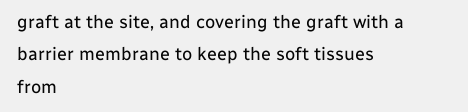graft at the site, and covering the graft with a barrier membrane to keep the soft tissues from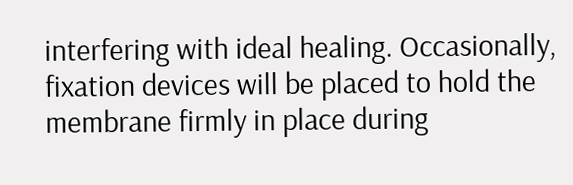interfering with ideal healing. Occasionally, fixation devices will be placed to hold the membrane firmly in place during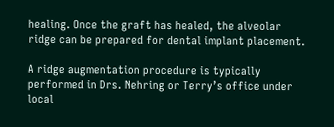healing. Once the graft has healed, the alveolar ridge can be prepared for dental implant placement.

A ridge augmentation procedure is typically performed in Drs. Nehring or Terry’s office under local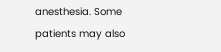anesthesia. Some patients may also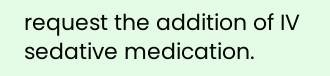request the addition of IV sedative medication.